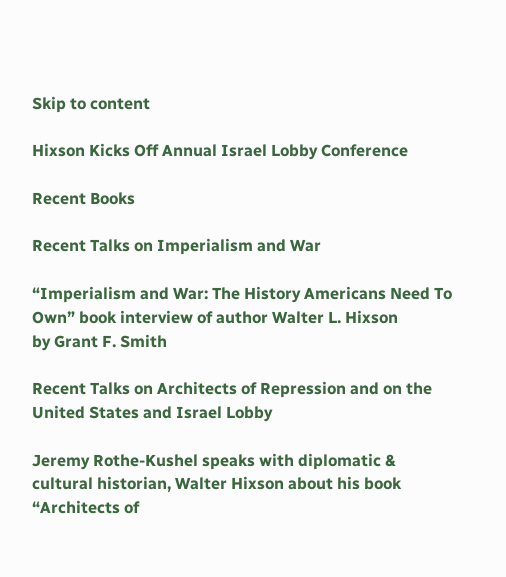Skip to content

Hixson Kicks Off Annual Israel Lobby Conference

Recent Books

Recent Talks on Imperialism and War

“Imperialism and War: The History Americans Need To Own” book interview of author Walter L. Hixson
by Grant F. Smith

Recent Talks on Architects of Repression and on the United States and Israel Lobby

Jeremy Rothe-Kushel speaks with diplomatic & cultural historian, Walter Hixson about his book “Architects of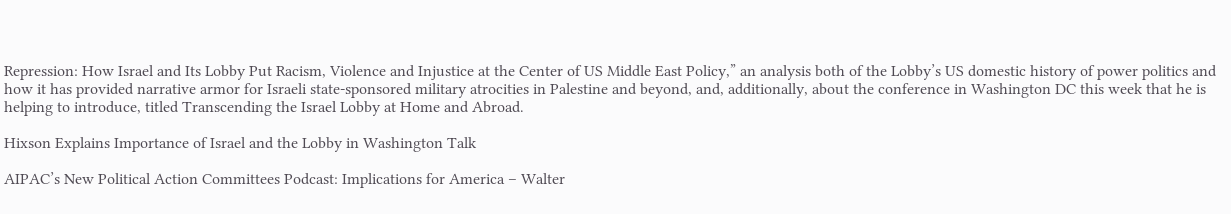Repression: How Israel and Its Lobby Put Racism, Violence and Injustice at the Center of US Middle East Policy,” an analysis both of the Lobby’s US domestic history of power politics and how it has provided narrative armor for Israeli state-sponsored military atrocities in Palestine and beyond, and, additionally, about the conference in Washington DC this week that he is helping to introduce, titled Transcending the Israel Lobby at Home and Abroad.

Hixson Explains Importance of Israel and the Lobby in Washington Talk

AIPAC’s New Political Action Committees Podcast: Implications for America – Walter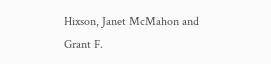Hixson, Janet McMahon and Grant F.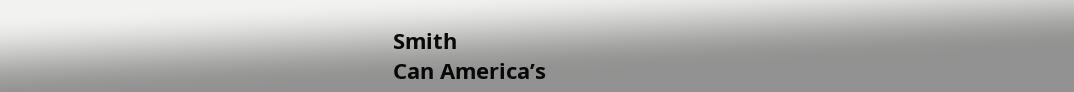Smith
Can America’s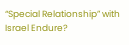“Special Relationship” with Israel Endure?